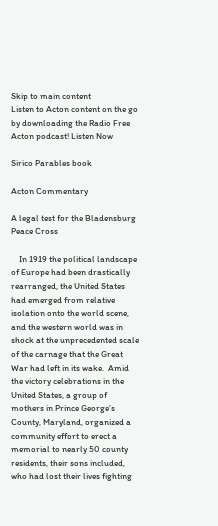Skip to main content
Listen to Acton content on the go by downloading the Radio Free Acton podcast! Listen Now

Sirico Parables book

Acton Commentary

A legal test for the Bladensburg Peace Cross

    In 1919 the political landscape of Europe had been drastically rearranged, the United States had emerged from relative isolation onto the world scene, and the western world was in shock at the unprecedented scale of the carnage that the Great War had left in its wake.  Amid the victory celebrations in the United States, a group of mothers in Prince George’s County, Maryland, organized a community effort to erect a memorial to nearly 50 county residents, their sons included, who had lost their lives fighting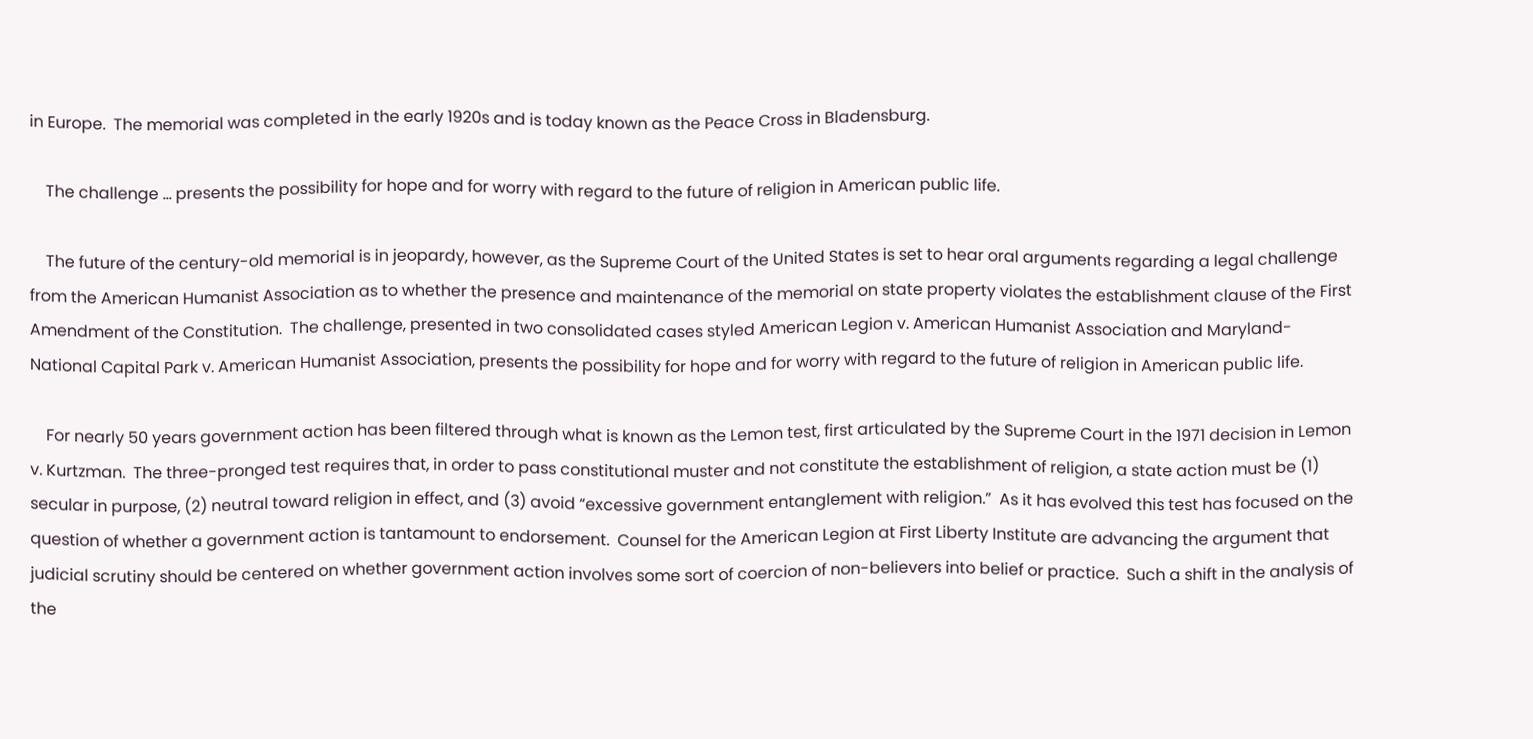in Europe.  The memorial was completed in the early 1920s and is today known as the Peace Cross in Bladensburg.

    The challenge ... presents the possibility for hope and for worry with regard to the future of religion in American public life.

    The future of the century-old memorial is in jeopardy, however, as the Supreme Court of the United States is set to hear oral arguments regarding a legal challenge from the American Humanist Association as to whether the presence and maintenance of the memorial on state property violates the establishment clause of the First Amendment of the Constitution.  The challenge, presented in two consolidated cases styled American Legion v. American Humanist Association and Maryland-National Capital Park v. American Humanist Association, presents the possibility for hope and for worry with regard to the future of religion in American public life.

    For nearly 50 years government action has been filtered through what is known as the Lemon test, first articulated by the Supreme Court in the 1971 decision in Lemon v. Kurtzman.  The three-pronged test requires that, in order to pass constitutional muster and not constitute the establishment of religion, a state action must be (1) secular in purpose, (2) neutral toward religion in effect, and (3) avoid “excessive government entanglement with religion.”  As it has evolved this test has focused on the question of whether a government action is tantamount to endorsement.  Counsel for the American Legion at First Liberty Institute are advancing the argument that judicial scrutiny should be centered on whether government action involves some sort of coercion of non-believers into belief or practice.  Such a shift in the analysis of the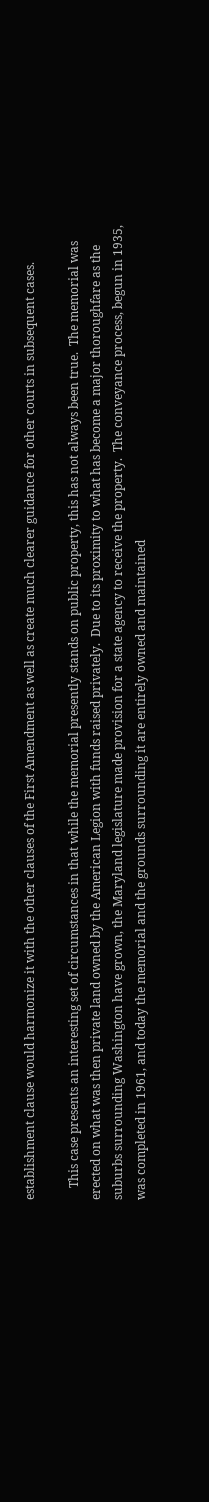establishment clause would harmonize it with the other clauses of the First Amendment as well as create much clearer guidance for other courts in subsequent cases.

    This case presents an interesting set of circumstances in that while the memorial presently stands on public property, this has not always been true.  The memorial was erected on what was then private land owned by the American Legion with funds raised privately.  Due to its proximity to what has become a major thoroughfare as the suburbs surrounding Washington have grown, the Maryland legislature made provision for a state agency to receive the property.  The conveyance process, begun in 1935, was completed in 1961, and today the memorial and the grounds surrounding it are entirely owned and maintained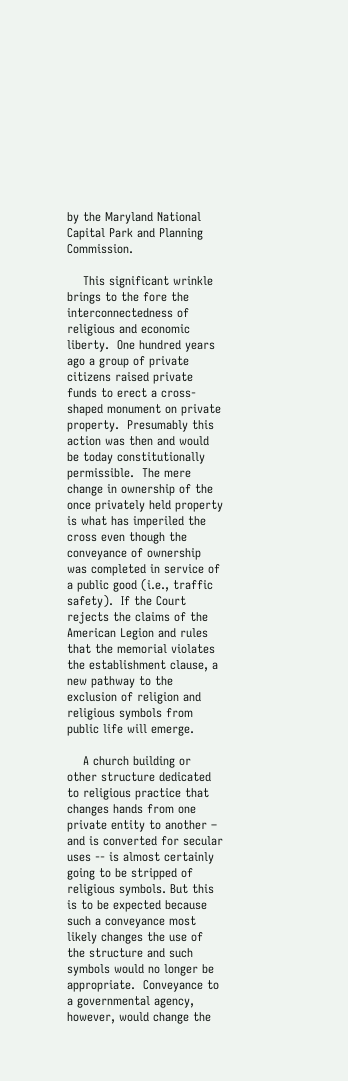by the Maryland National Capital Park and Planning Commission.

    This significant wrinkle brings to the fore the interconnectedness of religious and economic liberty.  One hundred years ago a group of private citizens raised private funds to erect a cross-shaped monument on private property.  Presumably this action was then and would be today constitutionally permissible.  The mere change in ownership of the once privately held property is what has imperiled the cross even though the conveyance of ownership was completed in service of a public good (i.e., traffic safety).  If the Court rejects the claims of the American Legion and rules that the memorial violates the establishment clause, a new pathway to the exclusion of religion and religious symbols from public life will emerge.

    A church building or other structure dedicated to religious practice that changes hands from one private entity to another – and is converted for secular uses -- is almost certainly going to be stripped of religious symbols. But this is to be expected because such a conveyance most likely changes the use of the structure and such symbols would no longer be appropriate.  Conveyance to a governmental agency, however, would change the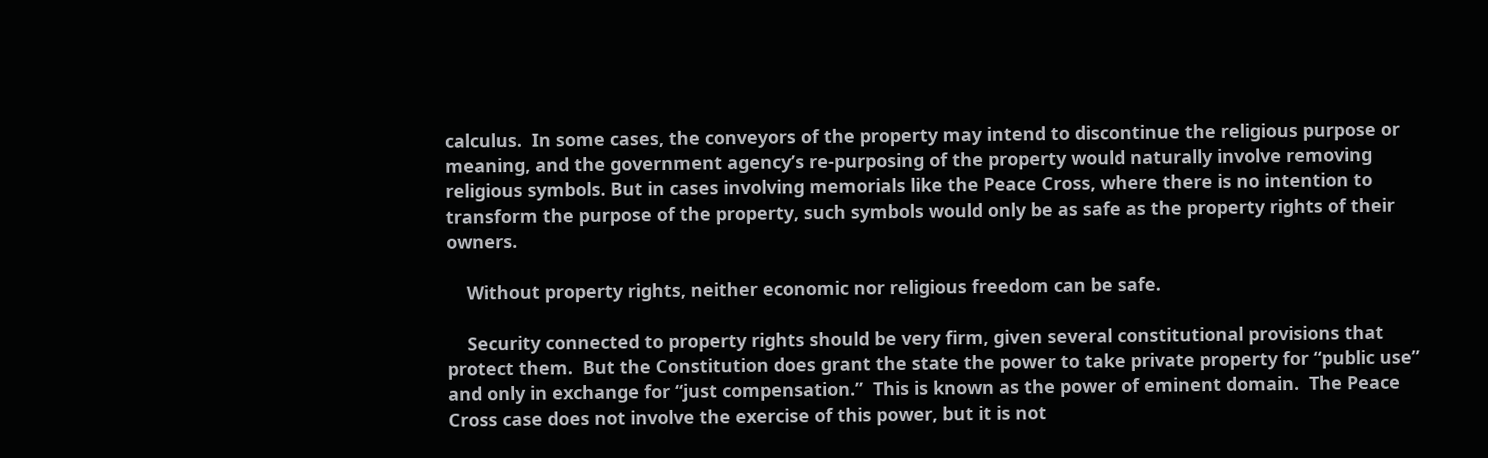calculus.  In some cases, the conveyors of the property may intend to discontinue the religious purpose or meaning, and the government agency’s re-purposing of the property would naturally involve removing religious symbols. But in cases involving memorials like the Peace Cross, where there is no intention to transform the purpose of the property, such symbols would only be as safe as the property rights of their owners.

    Without property rights, neither economic nor religious freedom can be safe.

    Security connected to property rights should be very firm, given several constitutional provisions that protect them.  But the Constitution does grant the state the power to take private property for “public use” and only in exchange for “just compensation.”  This is known as the power of eminent domain.  The Peace Cross case does not involve the exercise of this power, but it is not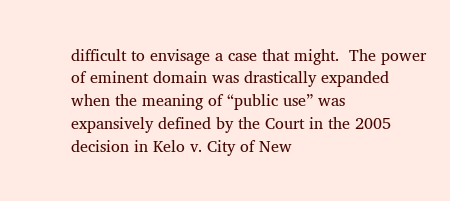difficult to envisage a case that might.  The power of eminent domain was drastically expanded when the meaning of “public use” was expansively defined by the Court in the 2005 decision in Kelo v. City of New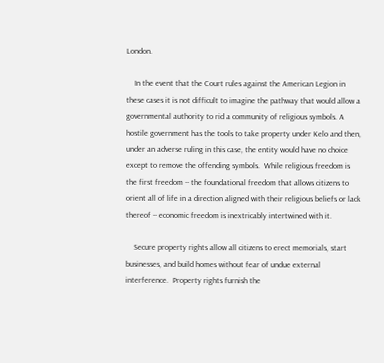London.

    In the event that the Court rules against the American Legion in these cases it is not difficult to imagine the pathway that would allow a governmental authority to rid a community of religious symbols. A hostile government has the tools to take property under Kelo and then, under an adverse ruling in this case, the entity would have no choice except to remove the offending symbols.  While religious freedom is the first freedom -- the foundational freedom that allows citizens to orient all of life in a direction aligned with their religious beliefs or lack thereof -- economic freedom is inextricably intertwined with it.

    Secure property rights allow all citizens to erect memorials, start businesses, and build homes without fear of undue external interference.  Property rights furnish the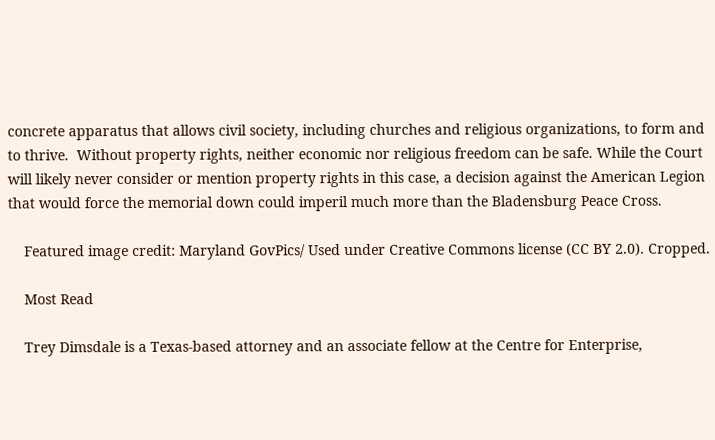concrete apparatus that allows civil society, including churches and religious organizations, to form and to thrive.  Without property rights, neither economic nor religious freedom can be safe. While the Court will likely never consider or mention property rights in this case, a decision against the American Legion that would force the memorial down could imperil much more than the Bladensburg Peace Cross.

    Featured image credit: Maryland GovPics/ Used under Creative Commons license (CC BY 2.0). Cropped.

    Most Read

    Trey Dimsdale is a Texas-based attorney and an associate fellow at the Centre for Enterprise,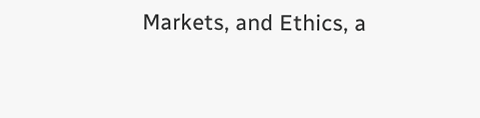Markets, and Ethics, a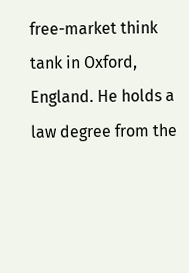free-market think tank in Oxford, England. He holds a law degree from the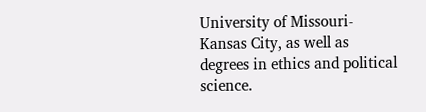University of Missouri-Kansas City, as well as degrees in ethics and political science.